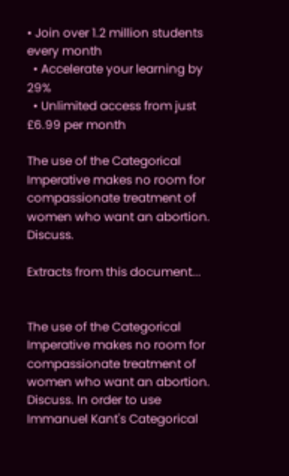• Join over 1.2 million students every month
  • Accelerate your learning by 29%
  • Unlimited access from just £6.99 per month

The use of the Categorical Imperative makes no room for compassionate treatment of women who want an abortion. Discuss.

Extracts from this document...


The use of the Categorical Imperative makes no room for compassionate treatment of women who want an abortion. Discuss. In order to use Immanuel Kant's Categorical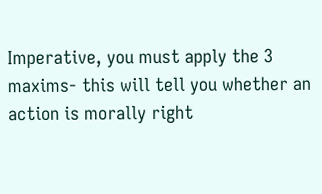Imperative, you must apply the 3 maxims- this will tell you whether an action is morally right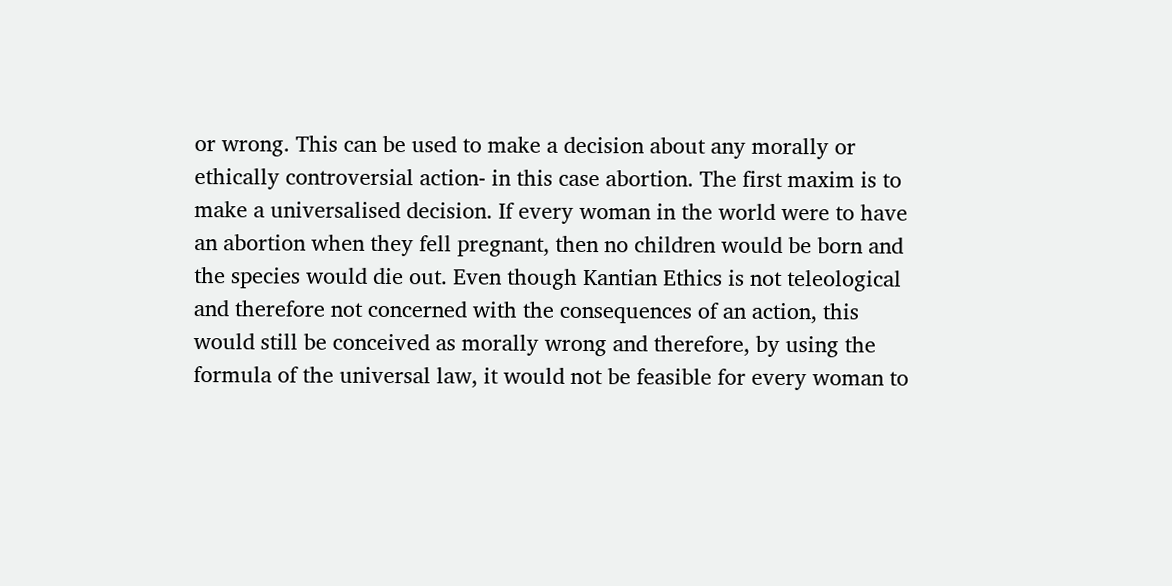or wrong. This can be used to make a decision about any morally or ethically controversial action- in this case abortion. The first maxim is to make a universalised decision. If every woman in the world were to have an abortion when they fell pregnant, then no children would be born and the species would die out. Even though Kantian Ethics is not teleological and therefore not concerned with the consequences of an action, this would still be conceived as morally wrong and therefore, by using the formula of the universal law, it would not be feasible for every woman to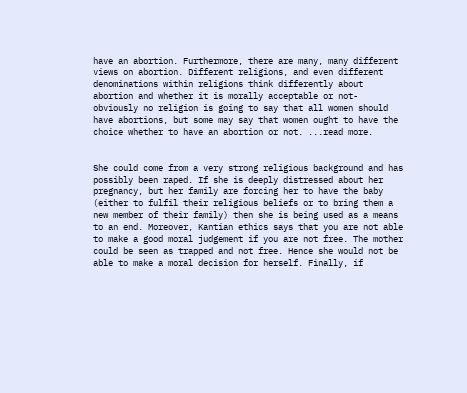have an abortion. Furthermore, there are many, many different views on abortion. Different religions, and even different denominations within religions think differently about abortion and whether it is morally acceptable or not- obviously no religion is going to say that all women should have abortions, but some may say that women ought to have the choice whether to have an abortion or not. ...read more.


She could come from a very strong religious background and has possibly been raped. If she is deeply distressed about her pregnancy, but her family are forcing her to have the baby (either to fulfil their religious beliefs or to bring them a new member of their family) then she is being used as a means to an end. Moreover, Kantian ethics says that you are not able to make a good moral judgement if you are not free. The mother could be seen as trapped and not free. Hence she would not be able to make a moral decision for herself. Finally, if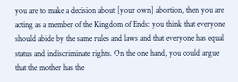you are to make a decision about [your own] abortion, then you are acting as a member of the Kingdom of Ends: you think that everyone should abide by the same rules and laws and that everyone has equal status and indiscriminate rights. On the one hand, you could argue that the mother has the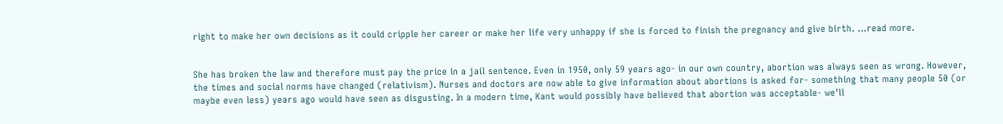right to make her own decisions as it could cripple her career or make her life very unhappy if she is forced to finish the pregnancy and give birth. ...read more.


She has broken the law and therefore must pay the price in a jail sentence. Even in 1950, only 59 years ago- in our own country, abortion was always seen as wrong. However, the times and social norms have changed (relativism). Nurses and doctors are now able to give information about abortions is asked for- something that many people 50 (or maybe even less) years ago would have seen as disgusting. In a modern time, Kant would possibly have believed that abortion was acceptable- we'll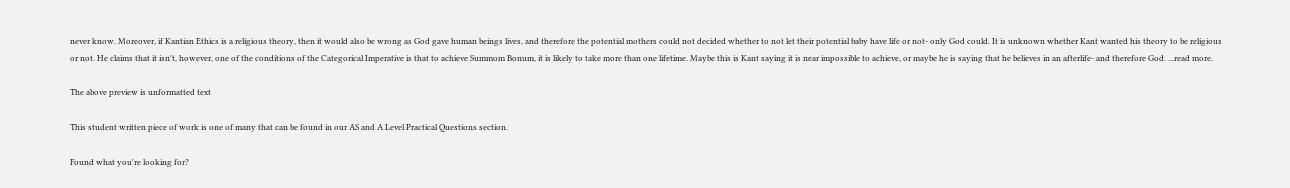never know. Moreover, if Kantian Ethics is a religious theory, then it would also be wrong as God gave human beings lives, and therefore the potential mothers could not decided whether to not let their potential baby have life or not- only God could. It is unknown whether Kant wanted his theory to be religious or not. He claims that it isn't, however, one of the conditions of the Categorical Imperative is that to achieve Summom Bonum, it is likely to take more than one lifetime. Maybe this is Kant saying it is near impossible to achieve, or maybe he is saying that he believes in an afterlife- and therefore God. ...read more.

The above preview is unformatted text

This student written piece of work is one of many that can be found in our AS and A Level Practical Questions section.

Found what you're looking for?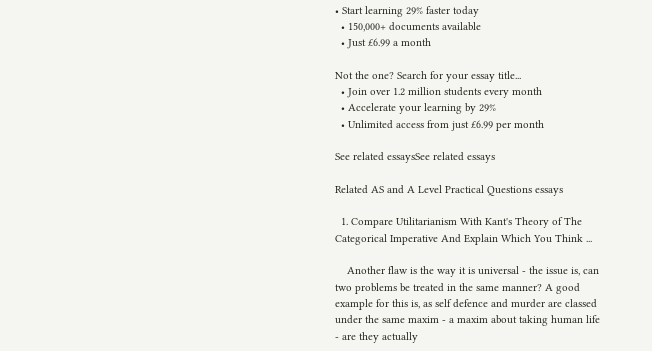• Start learning 29% faster today
  • 150,000+ documents available
  • Just £6.99 a month

Not the one? Search for your essay title...
  • Join over 1.2 million students every month
  • Accelerate your learning by 29%
  • Unlimited access from just £6.99 per month

See related essaysSee related essays

Related AS and A Level Practical Questions essays

  1. Compare Utilitarianism With Kant's Theory of The Categorical Imperative And Explain Which You Think ...

    Another flaw is the way it is universal - the issue is, can two problems be treated in the same manner? A good example for this is, as self defence and murder are classed under the same maxim - a maxim about taking human life - are they actually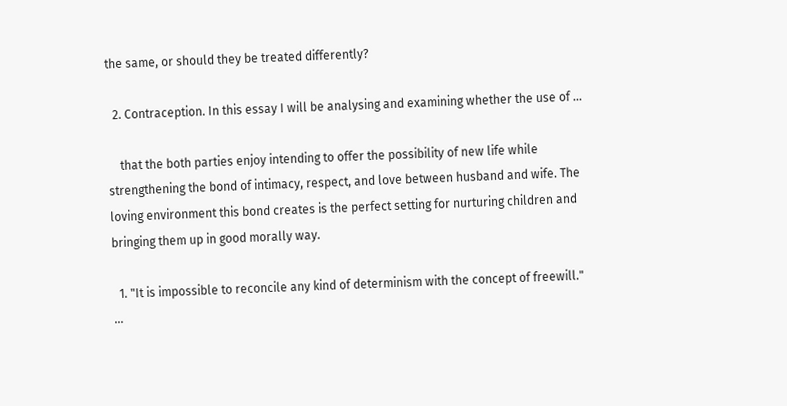the same, or should they be treated differently?

  2. Contraception. In this essay I will be analysing and examining whether the use of ...

    that the both parties enjoy intending to offer the possibility of new life while strengthening the bond of intimacy, respect, and love between husband and wife. The loving environment this bond creates is the perfect setting for nurturing children and bringing them up in good morally way.

  1. "It is impossible to reconcile any kind of determinism with the concept of freewill." ...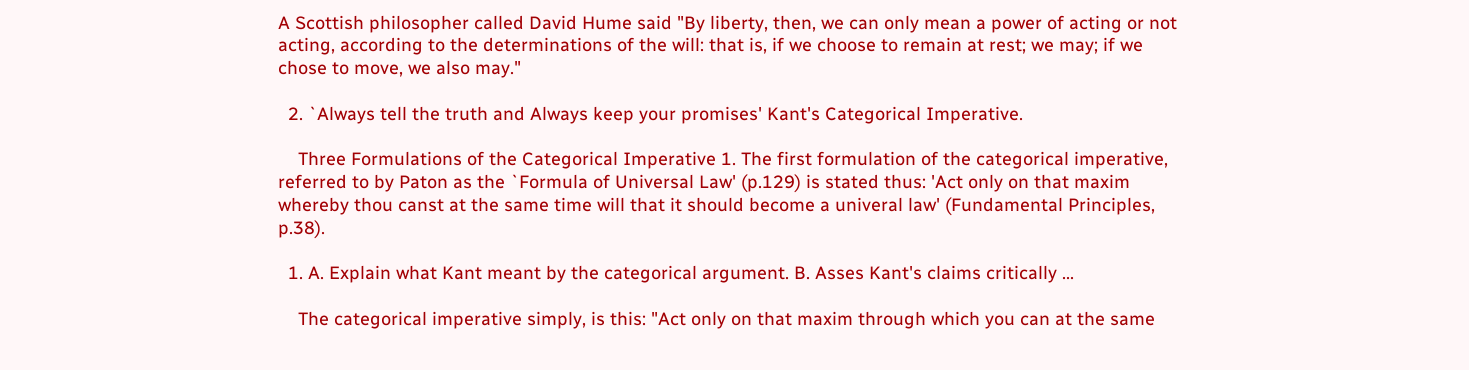A Scottish philosopher called David Hume said "By liberty, then, we can only mean a power of acting or not acting, according to the determinations of the will: that is, if we choose to remain at rest; we may; if we chose to move, we also may."

  2. `Always tell the truth and Always keep your promises' Kant's Categorical Imperative.

    Three Formulations of the Categorical Imperative 1. The first formulation of the categorical imperative, referred to by Paton as the `Formula of Universal Law' (p.129) is stated thus: 'Act only on that maxim whereby thou canst at the same time will that it should become a univeral law' (Fundamental Principles, p.38).

  1. A. Explain what Kant meant by the categorical argument. B. Asses Kant's claims critically ...

    The categorical imperative simply, is this: "Act only on that maxim through which you can at the same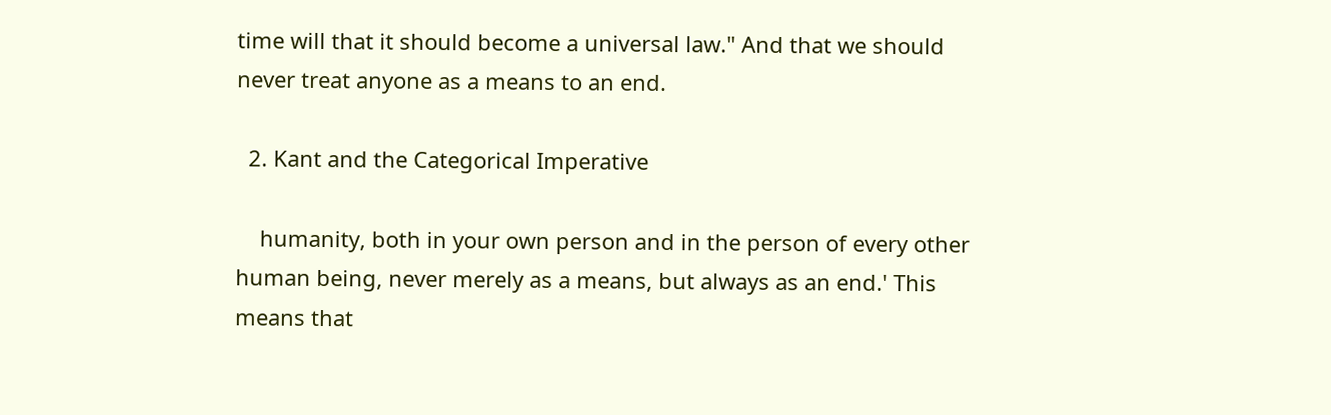time will that it should become a universal law." And that we should never treat anyone as a means to an end.

  2. Kant and the Categorical Imperative

    humanity, both in your own person and in the person of every other human being, never merely as a means, but always as an end.' This means that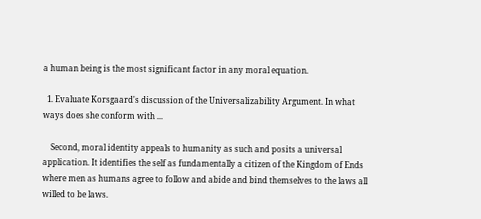a human being is the most significant factor in any moral equation.

  1. Evaluate Korsgaard's discussion of the Universalizability Argument. In what ways does she conform with ...

    Second, moral identity appeals to humanity as such and posits a universal application. It identifies the self as fundamentally a citizen of the Kingdom of Ends where men as humans agree to follow and abide and bind themselves to the laws all willed to be laws.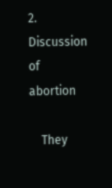2. Discussion of abortion

    They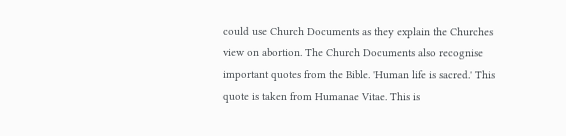could use Church Documents as they explain the Churches view on abortion. The Church Documents also recognise important quotes from the Bible. 'Human life is sacred.' This quote is taken from Humanae Vitae. This is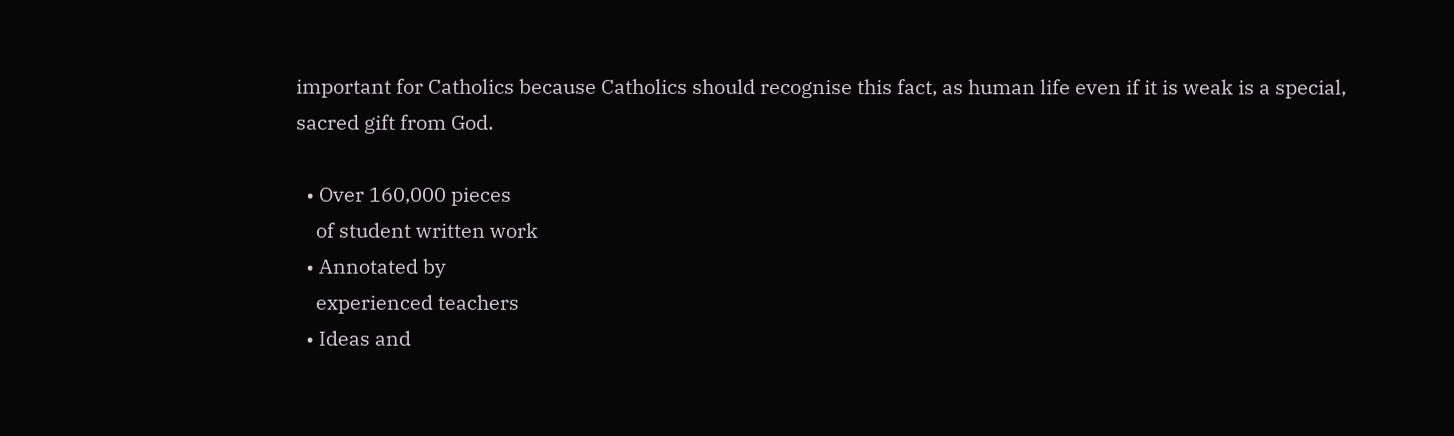important for Catholics because Catholics should recognise this fact, as human life even if it is weak is a special, sacred gift from God.

  • Over 160,000 pieces
    of student written work
  • Annotated by
    experienced teachers
  • Ideas and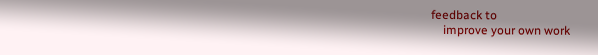feedback to
    improve your own work